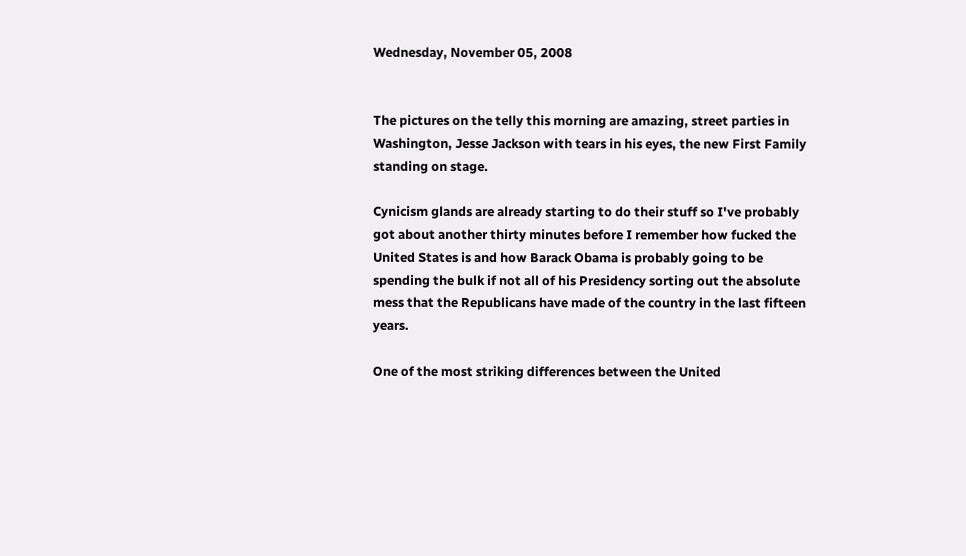Wednesday, November 05, 2008


The pictures on the telly this morning are amazing, street parties in Washington, Jesse Jackson with tears in his eyes, the new First Family standing on stage.

Cynicism glands are already starting to do their stuff so I've probably got about another thirty minutes before I remember how fucked the United States is and how Barack Obama is probably going to be spending the bulk if not all of his Presidency sorting out the absolute mess that the Republicans have made of the country in the last fifteen years.

One of the most striking differences between the United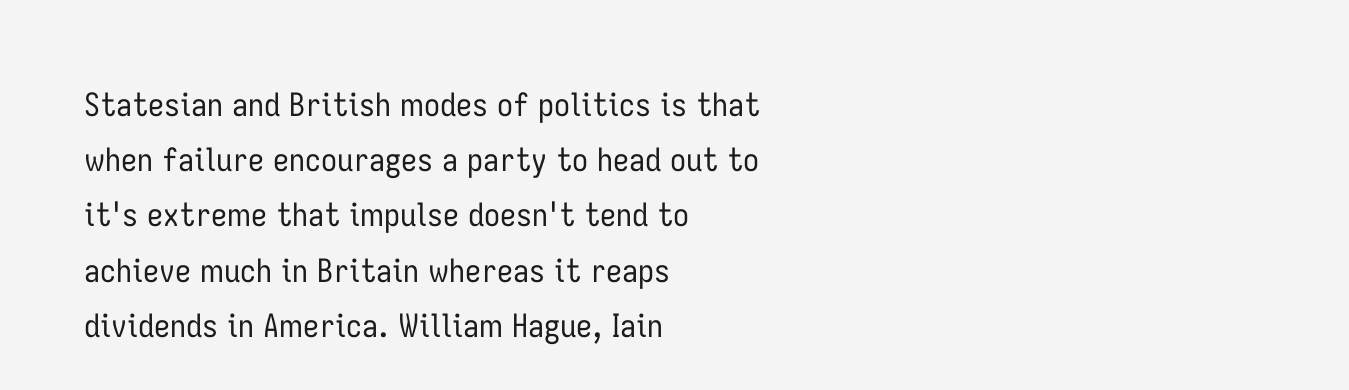Statesian and British modes of politics is that when failure encourages a party to head out to it's extreme that impulse doesn't tend to achieve much in Britain whereas it reaps dividends in America. William Hague, Iain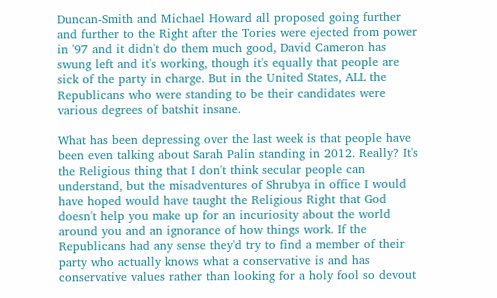Duncan-Smith and Michael Howard all proposed going further and further to the Right after the Tories were ejected from power in '97 and it didn't do them much good, David Cameron has swung left and it's working, though it's equally that people are sick of the party in charge. But in the United States, ALL the Republicans who were standing to be their candidates were various degrees of batshit insane.

What has been depressing over the last week is that people have been even talking about Sarah Palin standing in 2012. Really? It's the Religious thing that I don't think secular people can understand, but the misadventures of Shrubya in office I would have hoped would have taught the Religious Right that God doesn't help you make up for an incuriosity about the world around you and an ignorance of how things work. If the Republicans had any sense they'd try to find a member of their party who actually knows what a conservative is and has conservative values rather than looking for a holy fool so devout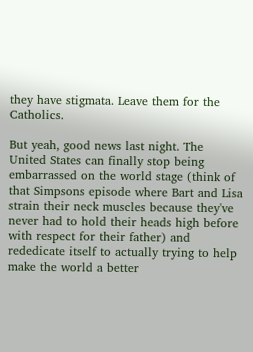they have stigmata. Leave them for the Catholics.

But yeah, good news last night. The United States can finally stop being embarrassed on the world stage (think of that Simpsons episode where Bart and Lisa strain their neck muscles because they've never had to hold their heads high before with respect for their father) and rededicate itself to actually trying to help make the world a better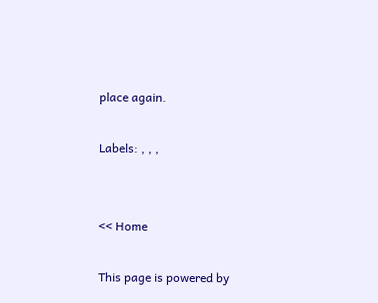place again.

Labels: , , ,


<< Home

This page is powered by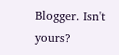Blogger. Isn't yours?